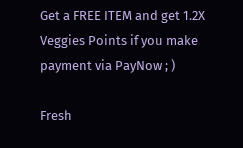Get a FREE ITEM and get 1.2X Veggies Points if you make payment via PayNow ; )

Fresh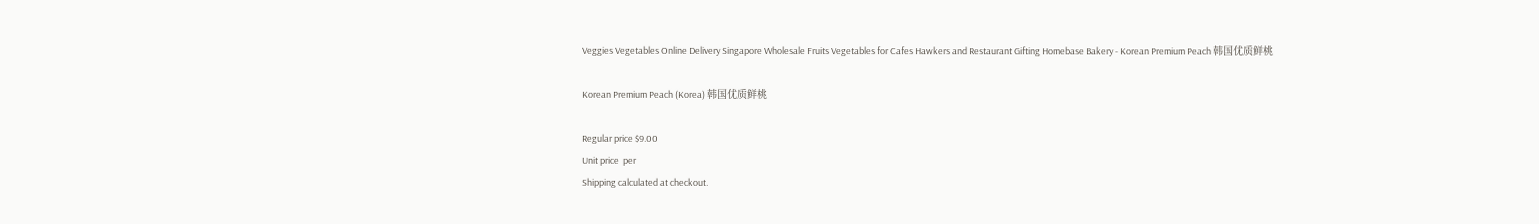Veggies Vegetables Online Delivery Singapore Wholesale Fruits Vegetables for Cafes Hawkers and Restaurant Gifting Homebase Bakery - Korean Premium Peach 韩国优质鲜桃

Korean Premium Peach (Korea) 韩国优质鲜桃

Regular price $9.00
Unit price  per
Shipping calculated at checkout.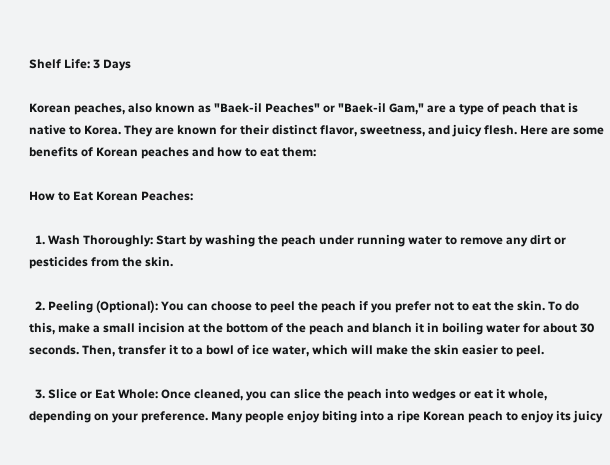Shelf Life: 3 Days

Korean peaches, also known as "Baek-il Peaches" or "Baek-il Gam," are a type of peach that is native to Korea. They are known for their distinct flavor, sweetness, and juicy flesh. Here are some benefits of Korean peaches and how to eat them:

How to Eat Korean Peaches:

  1. Wash Thoroughly: Start by washing the peach under running water to remove any dirt or pesticides from the skin.

  2. Peeling (Optional): You can choose to peel the peach if you prefer not to eat the skin. To do this, make a small incision at the bottom of the peach and blanch it in boiling water for about 30 seconds. Then, transfer it to a bowl of ice water, which will make the skin easier to peel.

  3. Slice or Eat Whole: Once cleaned, you can slice the peach into wedges or eat it whole, depending on your preference. Many people enjoy biting into a ripe Korean peach to enjoy its juicy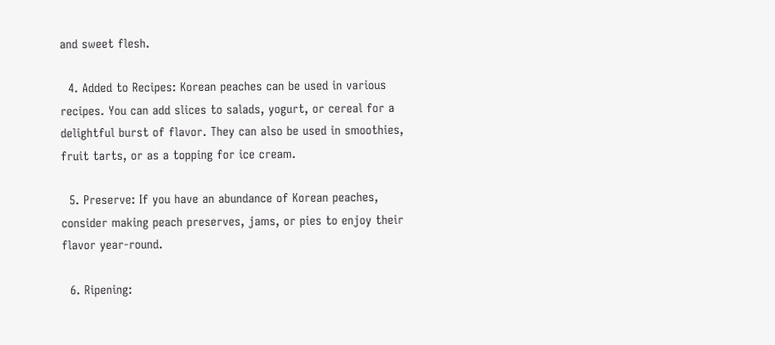and sweet flesh.

  4. Added to Recipes: Korean peaches can be used in various recipes. You can add slices to salads, yogurt, or cereal for a delightful burst of flavor. They can also be used in smoothies, fruit tarts, or as a topping for ice cream.

  5. Preserve: If you have an abundance of Korean peaches, consider making peach preserves, jams, or pies to enjoy their flavor year-round.

  6. Ripening: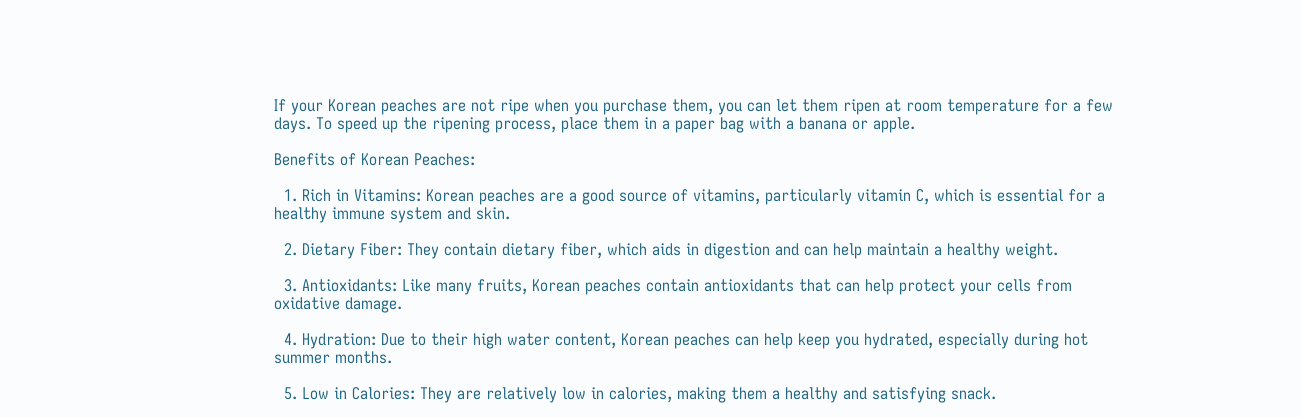If your Korean peaches are not ripe when you purchase them, you can let them ripen at room temperature for a few days. To speed up the ripening process, place them in a paper bag with a banana or apple.

Benefits of Korean Peaches:

  1. Rich in Vitamins: Korean peaches are a good source of vitamins, particularly vitamin C, which is essential for a healthy immune system and skin.

  2. Dietary Fiber: They contain dietary fiber, which aids in digestion and can help maintain a healthy weight.

  3. Antioxidants: Like many fruits, Korean peaches contain antioxidants that can help protect your cells from oxidative damage.

  4. Hydration: Due to their high water content, Korean peaches can help keep you hydrated, especially during hot summer months.

  5. Low in Calories: They are relatively low in calories, making them a healthy and satisfying snack.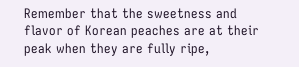Remember that the sweetness and flavor of Korean peaches are at their peak when they are fully ripe,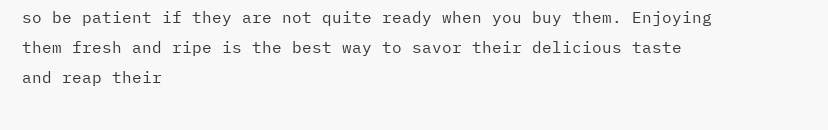so be patient if they are not quite ready when you buy them. Enjoying them fresh and ripe is the best way to savor their delicious taste and reap their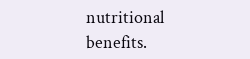nutritional benefits.